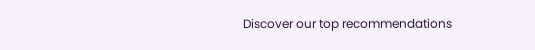Discover our top recommendations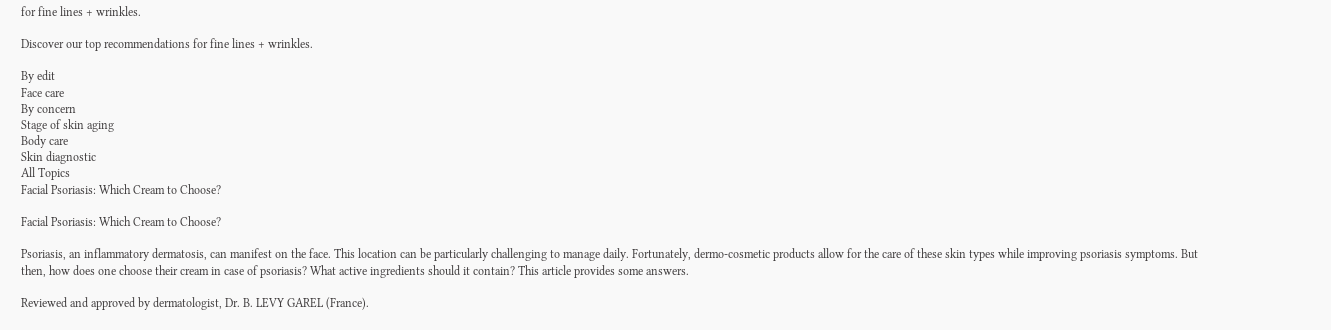for fine lines + wrinkles.

Discover our top recommendations for fine lines + wrinkles.

By edit
Face care
By concern
Stage of skin aging
Body care
Skin diagnostic
All Topics
Facial Psoriasis: Which Cream to Choose?

Facial Psoriasis: Which Cream to Choose?

Psoriasis, an inflammatory dermatosis, can manifest on the face. This location can be particularly challenging to manage daily. Fortunately, dermo-cosmetic products allow for the care of these skin types while improving psoriasis symptoms. But then, how does one choose their cream in case of psoriasis? What active ingredients should it contain? This article provides some answers.

Reviewed and approved by dermatologist, Dr. B. LEVY GAREL (France).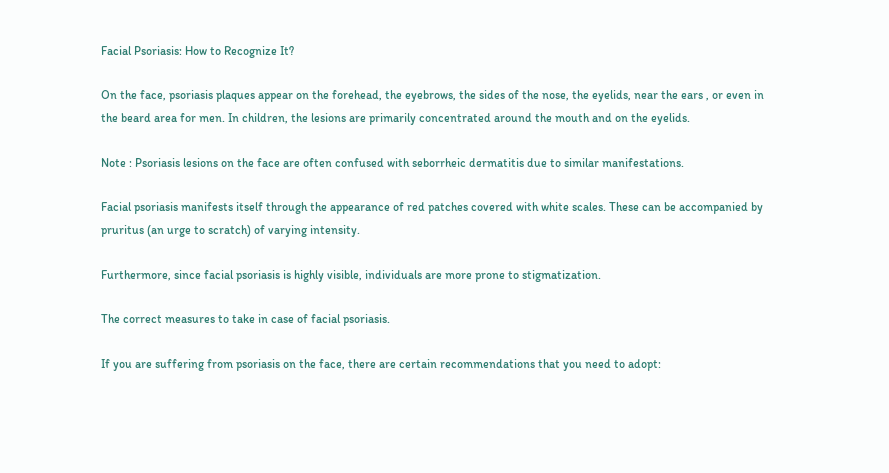Facial Psoriasis: How to Recognize It?

On the face, psoriasis plaques appear on the forehead, the eyebrows, the sides of the nose, the eyelids, near the ears , or even in the beard area for men. In children, the lesions are primarily concentrated around the mouth and on the eyelids.

Note : Psoriasis lesions on the face are often confused with seborrheic dermatitis due to similar manifestations.

Facial psoriasis manifests itself through the appearance of red patches covered with white scales. These can be accompanied by pruritus (an urge to scratch) of varying intensity.

Furthermore, since facial psoriasis is highly visible, individuals are more prone to stigmatization.

The correct measures to take in case of facial psoriasis.

If you are suffering from psoriasis on the face, there are certain recommendations that you need to adopt: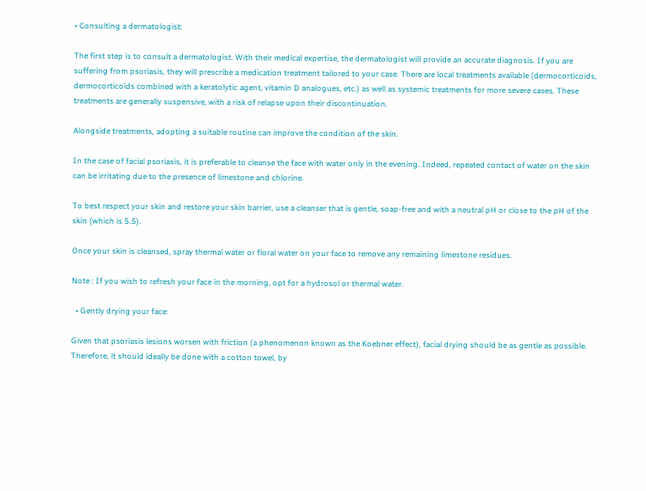• Consulting a dermatologist:

The first step is to consult a dermatologist. With their medical expertise, the dermatologist will provide an accurate diagnosis. If you are suffering from psoriasis, they will prescribe a medication treatment tailored to your case. There are local treatments available (dermocorticoids, dermocorticoids combined with a keratolytic agent, vitamin D analogues, etc.) as well as systemic treatments for more severe cases. These treatments are generally suspensive, with a risk of relapse upon their discontinuation.

Alongside treatments, adopting a suitable routine can improve the condition of the skin.

In the case of facial psoriasis, it is preferable to cleanse the face with water only in the evening. Indeed, repeated contact of water on the skin can be irritating due to the presence of limestone and chlorine.

To best respect your skin and restore your skin barrier, use a cleanser that is gentle, soap-free and with a neutral pH or close to the pH of the skin (which is 5.5).

Once your skin is cleansed, spray thermal water or floral water on your face to remove any remaining limestone residues.

Note : If you wish to refresh your face in the morning, opt for a hydrosol or thermal water.

  • Gently drying your face:

Given that psoriasis lesions worsen with friction (a phenomenon known as the Koebner effect), facial drying should be as gentle as possible. Therefore, it should ideally be done with a cotton towel, by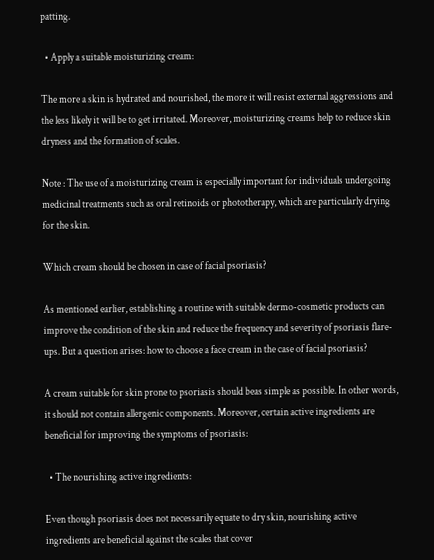patting.

  • Apply a suitable moisturizing cream:

The more a skin is hydrated and nourished, the more it will resist external aggressions and the less likely it will be to get irritated. Moreover, moisturizing creams help to reduce skin dryness and the formation of scales.

Note : The use of a moisturizing cream is especially important for individuals undergoing medicinal treatments such as oral retinoids or phototherapy, which are particularly drying for the skin.

Which cream should be chosen in case of facial psoriasis?

As mentioned earlier, establishing a routine with suitable dermo-cosmetic products can improve the condition of the skin and reduce the frequency and severity of psoriasis flare-ups. But a question arises: how to choose a face cream in the case of facial psoriasis?

A cream suitable for skin prone to psoriasis should beas simple as possible. In other words, it should not contain allergenic components. Moreover, certain active ingredients are beneficial for improving the symptoms of psoriasis:

  • The nourishing active ingredients:

Even though psoriasis does not necessarily equate to dry skin, nourishing active ingredients are beneficial against the scales that cover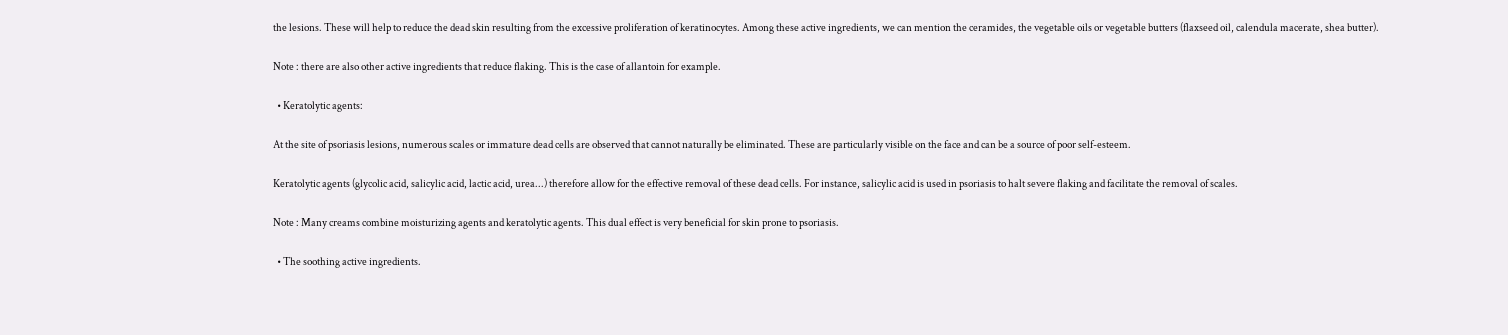the lesions. These will help to reduce the dead skin resulting from the excessive proliferation of keratinocytes. Among these active ingredients, we can mention the ceramides, the vegetable oils or vegetable butters (flaxseed oil, calendula macerate, shea butter).

Note : there are also other active ingredients that reduce flaking. This is the case of allantoin for example.

  • Keratolytic agents:

At the site of psoriasis lesions, numerous scales or immature dead cells are observed that cannot naturally be eliminated. These are particularly visible on the face and can be a source of poor self-esteem.

Keratolytic agents (glycolic acid, salicylic acid, lactic acid, urea...) therefore allow for the effective removal of these dead cells. For instance, salicylic acid is used in psoriasis to halt severe flaking and facilitate the removal of scales.

Note : Many creams combine moisturizing agents and keratolytic agents. This dual effect is very beneficial for skin prone to psoriasis.

  • The soothing active ingredients.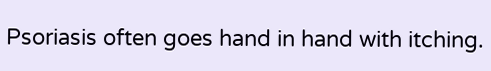Psoriasis often goes hand in hand with itching.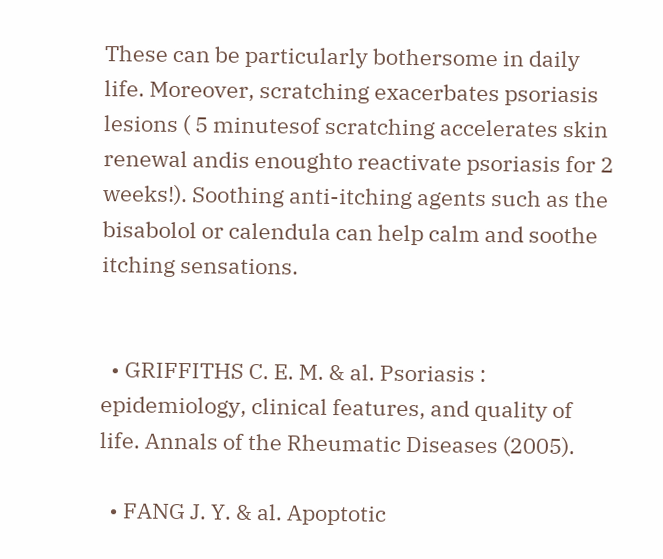These can be particularly bothersome in daily life. Moreover, scratching exacerbates psoriasis lesions ( 5 minutesof scratching accelerates skin renewal andis enoughto reactivate psoriasis for 2 weeks!). Soothing anti-itching agents such as the bisabolol or calendula can help calm and soothe itching sensations.


  • GRIFFITHS C. E. M. & al. Psoriasis : epidemiology, clinical features, and quality of life. Annals of the Rheumatic Diseases (2005).

  • FANG J. Y. & al. Apoptotic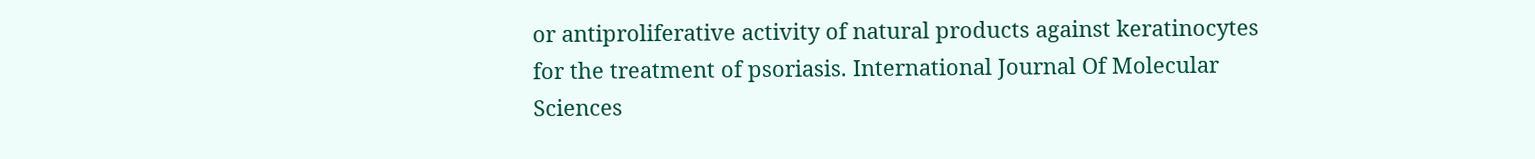or antiproliferative activity of natural products against keratinocytes for the treatment of psoriasis. International Journal Of Molecular Sciences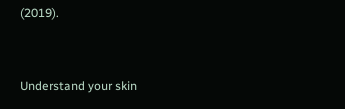(2019).


Understand your skin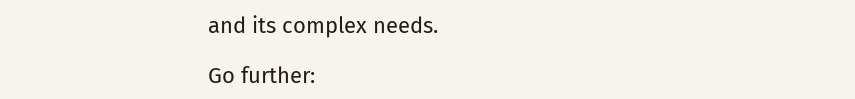and its complex needs.

Go further: